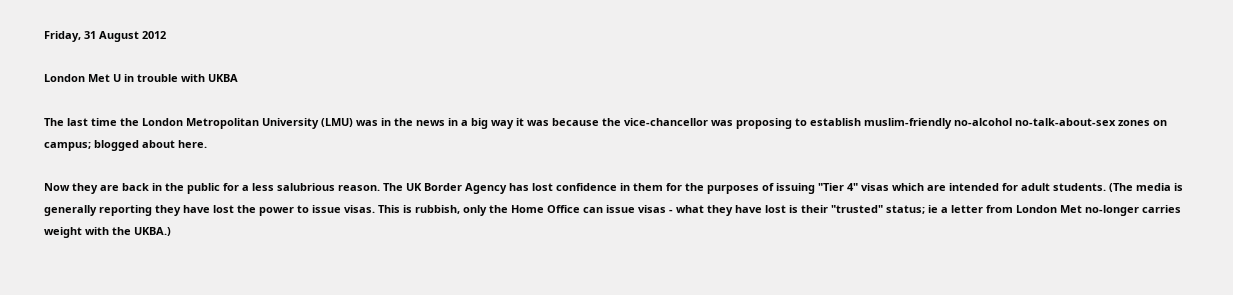Friday, 31 August 2012

London Met U in trouble with UKBA

The last time the London Metropolitan University (LMU) was in the news in a big way it was because the vice-chancellor was proposing to establish muslim-friendly no-alcohol no-talk-about-sex zones on campus; blogged about here.

Now they are back in the public for a less salubrious reason. The UK Border Agency has lost confidence in them for the purposes of issuing "Tier 4" visas which are intended for adult students. (The media is generally reporting they have lost the power to issue visas. This is rubbish, only the Home Office can issue visas - what they have lost is their "trusted" status; ie a letter from London Met no-longer carries weight with the UKBA.)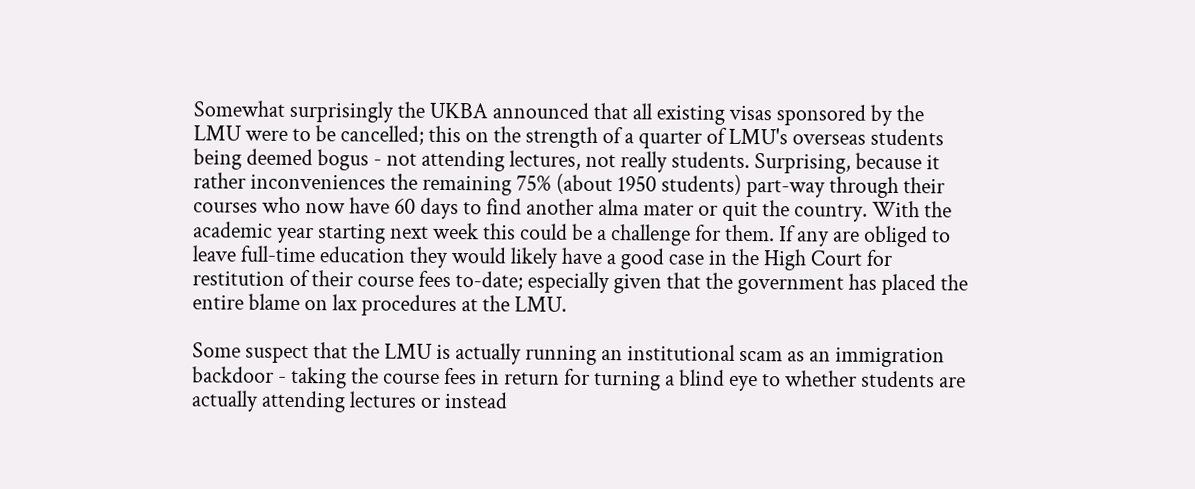Somewhat surprisingly the UKBA announced that all existing visas sponsored by the LMU were to be cancelled; this on the strength of a quarter of LMU's overseas students being deemed bogus - not attending lectures, not really students. Surprising, because it rather inconveniences the remaining 75% (about 1950 students) part-way through their courses who now have 60 days to find another alma mater or quit the country. With the academic year starting next week this could be a challenge for them. If any are obliged to leave full-time education they would likely have a good case in the High Court for restitution of their course fees to-date; especially given that the government has placed the entire blame on lax procedures at the LMU.

Some suspect that the LMU is actually running an institutional scam as an immigration backdoor - taking the course fees in return for turning a blind eye to whether students are actually attending lectures or instead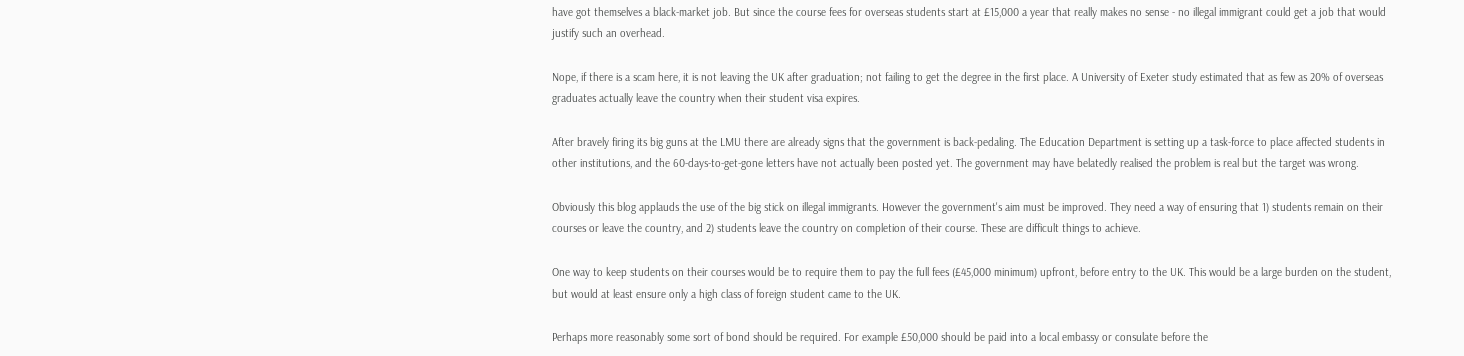have got themselves a black-market job. But since the course fees for overseas students start at £15,000 a year that really makes no sense - no illegal immigrant could get a job that would justify such an overhead.

Nope, if there is a scam here, it is not leaving the UK after graduation; not failing to get the degree in the first place. A University of Exeter study estimated that as few as 20% of overseas graduates actually leave the country when their student visa expires.

After bravely firing its big guns at the LMU there are already signs that the government is back-pedaling. The Education Department is setting up a task-force to place affected students in other institutions, and the 60-days-to-get-gone letters have not actually been posted yet. The government may have belatedly realised the problem is real but the target was wrong.

Obviously this blog applauds the use of the big stick on illegal immigrants. However the government's aim must be improved. They need a way of ensuring that 1) students remain on their courses or leave the country, and 2) students leave the country on completion of their course. These are difficult things to achieve.

One way to keep students on their courses would be to require them to pay the full fees (£45,000 minimum) upfront, before entry to the UK. This would be a large burden on the student, but would at least ensure only a high class of foreign student came to the UK.

Perhaps more reasonably some sort of bond should be required. For example £50,000 should be paid into a local embassy or consulate before the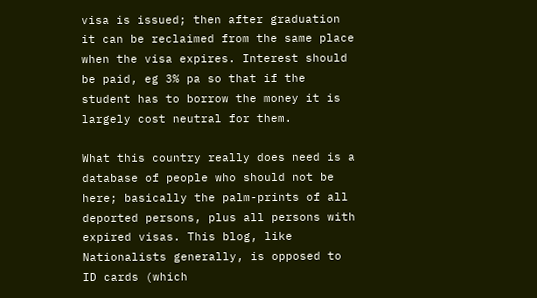visa is issued; then after graduation it can be reclaimed from the same place when the visa expires. Interest should be paid, eg 3% pa so that if the student has to borrow the money it is largely cost neutral for them.

What this country really does need is a database of people who should not be here; basically the palm-prints of all deported persons, plus all persons with expired visas. This blog, like Nationalists generally, is opposed to ID cards (which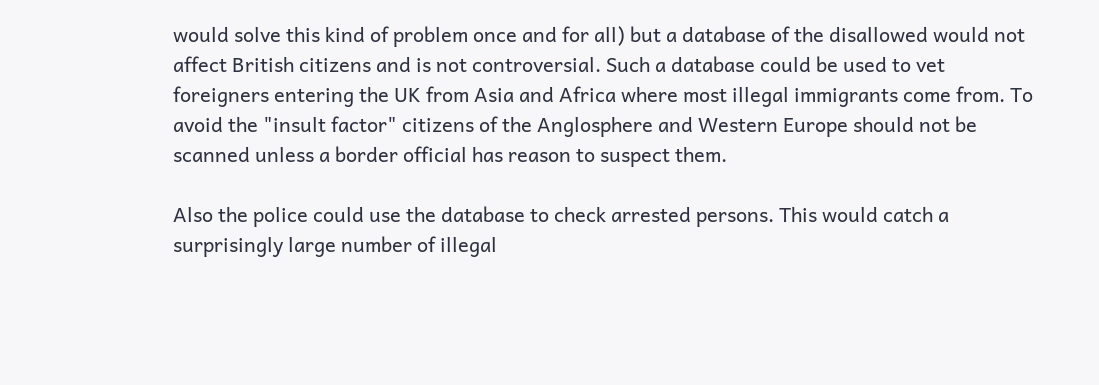would solve this kind of problem once and for all) but a database of the disallowed would not affect British citizens and is not controversial. Such a database could be used to vet foreigners entering the UK from Asia and Africa where most illegal immigrants come from. To avoid the "insult factor" citizens of the Anglosphere and Western Europe should not be scanned unless a border official has reason to suspect them.

Also the police could use the database to check arrested persons. This would catch a surprisingly large number of illegal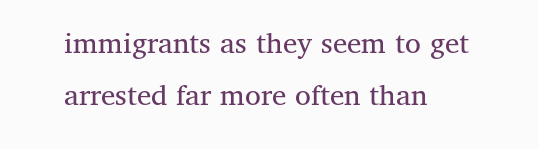immigrants as they seem to get arrested far more often than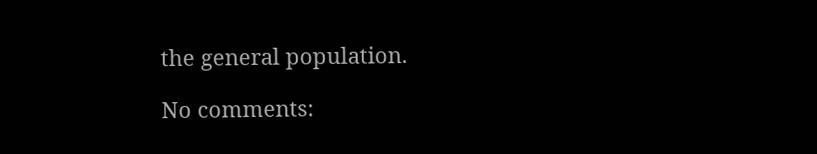the general population.

No comments: